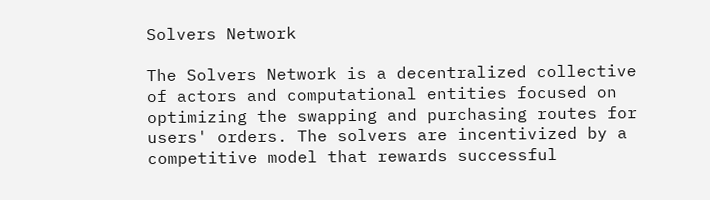Solvers Network

The Solvers Network is a decentralized collective of actors and computational entities focused on optimizing the swapping and purchasing routes for users' orders. The solvers are incentivized by a competitive model that rewards successful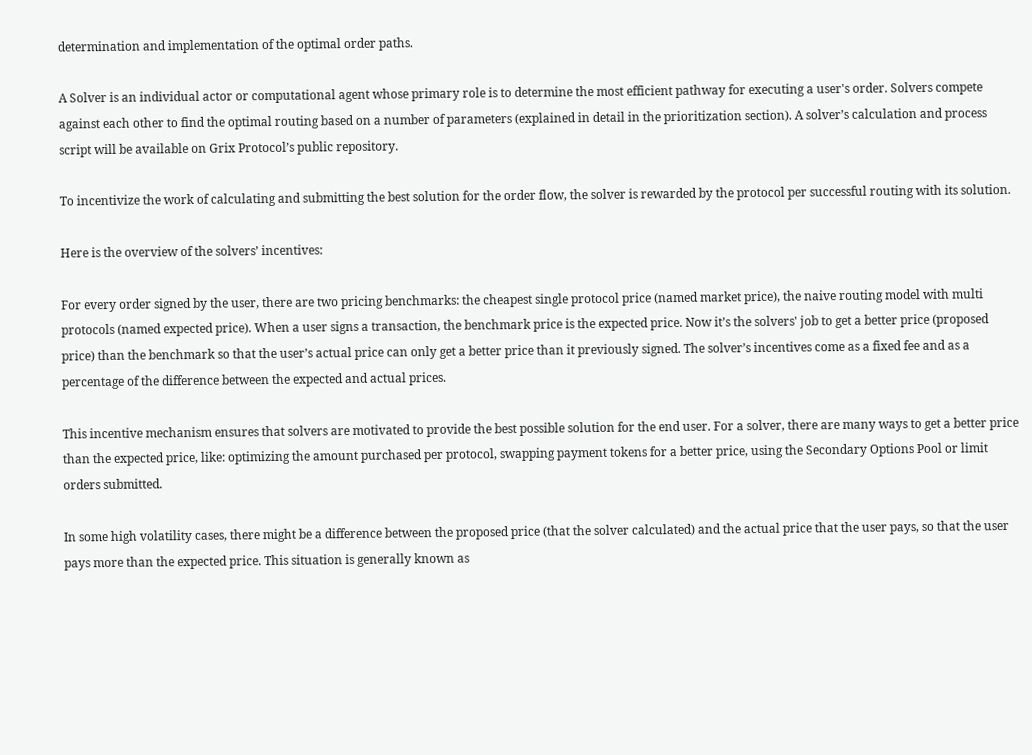determination and implementation of the optimal order paths.

A Solver is an individual actor or computational agent whose primary role is to determine the most efficient pathway for executing a user's order. Solvers compete against each other to find the optimal routing based on a number of parameters (explained in detail in the prioritization section). A solver’s calculation and process script will be available on Grix Protocol’s public repository.

To incentivize the work of calculating and submitting the best solution for the order flow, the solver is rewarded by the protocol per successful routing with its solution.

Here is the overview of the solvers’ incentives:

For every order signed by the user, there are two pricing benchmarks: the cheapest single protocol price (named market price), the naive routing model with multi protocols (named expected price). When a user signs a transaction, the benchmark price is the expected price. Now it’s the solvers' job to get a better price (proposed price) than the benchmark so that the user’s actual price can only get a better price than it previously signed. The solver’s incentives come as a fixed fee and as a percentage of the difference between the expected and actual prices.

This incentive mechanism ensures that solvers are motivated to provide the best possible solution for the end user. For a solver, there are many ways to get a better price than the expected price, like: optimizing the amount purchased per protocol, swapping payment tokens for a better price, using the Secondary Options Pool or limit orders submitted.

In some high volatility cases, there might be a difference between the proposed price (that the solver calculated) and the actual price that the user pays, so that the user pays more than the expected price. This situation is generally known as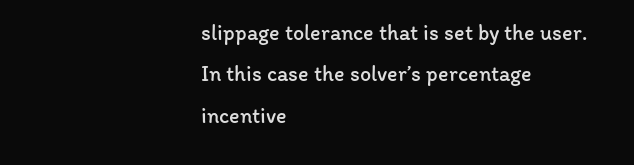slippage tolerance that is set by the user. In this case the solver’s percentage incentive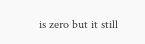is zero but it still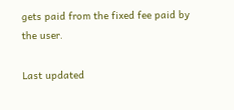gets paid from the fixed fee paid by the user.

Last updated